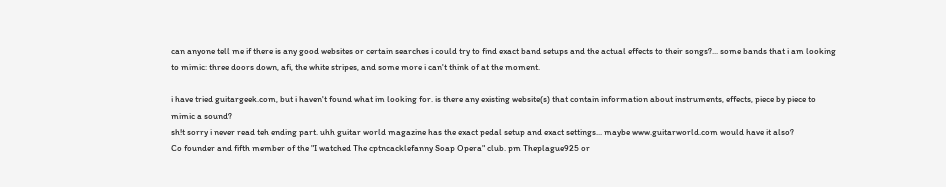can anyone tell me if there is any good websites or certain searches i could try to find exact band setups and the actual effects to their songs?... some bands that i am looking to mimic: three doors down, afi, the white stripes, and some more i can't think of at the moment.

i have tried guitargeek.com, but i haven't found what im looking for. is there any existing website(s) that contain information about instruments, effects, piece by piece to mimic a sound?
sh!t sorry i never read teh ending part. uhh guitar world magazine has the exact pedal setup and exact settings... maybe www.guitarworld.com would have it also?
Co founder and fifth member of the "I watched The cptncacklefanny Soap Opera" club. pm Theplague925 or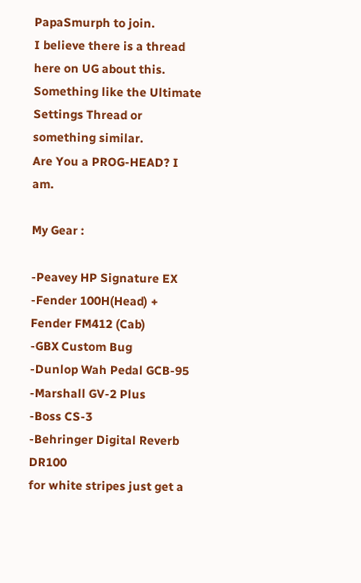PapaSmurph to join.
I believe there is a thread here on UG about this. Something like the Ultimate Settings Thread or something similar.
Are You a PROG-HEAD? I am.

My Gear :

-Peavey HP Signature EX
-Fender 100H(Head) + Fender FM412 (Cab)
-GBX Custom Bug
-Dunlop Wah Pedal GCB-95
-Marshall GV-2 Plus
-Boss CS-3
-Behringer Digital Reverb DR100
for white stripes just get a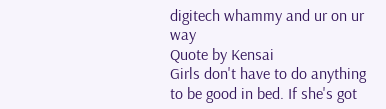digitech whammy and ur on ur way
Quote by Kensai
Girls don't have to do anything to be good in bed. If she's got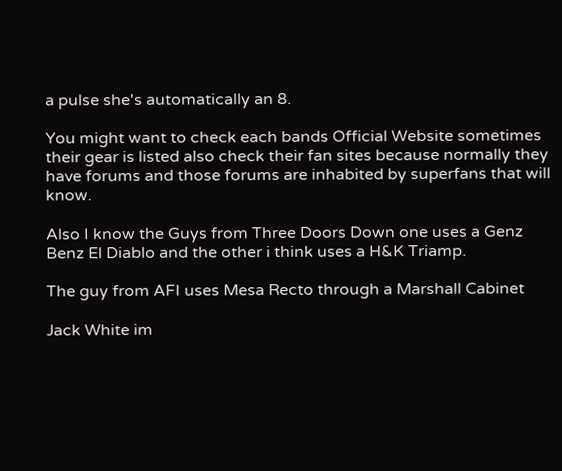a pulse she's automatically an 8.

You might want to check each bands Official Website sometimes their gear is listed also check their fan sites because normally they have forums and those forums are inhabited by superfans that will know.

Also I know the Guys from Three Doors Down one uses a Genz Benz El Diablo and the other i think uses a H&K Triamp.

The guy from AFI uses Mesa Recto through a Marshall Cabinet

Jack White im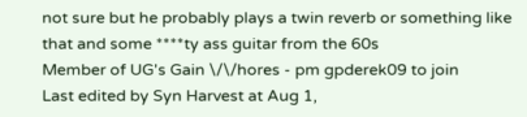not sure but he probably plays a twin reverb or something like that and some ****ty ass guitar from the 60s
Member of UG's Gain \/\/hores - pm gpderek09 to join
Last edited by Syn Harvest at Aug 1,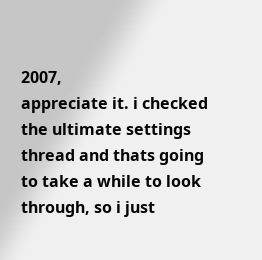2007,
appreciate it. i checked the ultimate settings thread and thats going to take a while to look through, so i just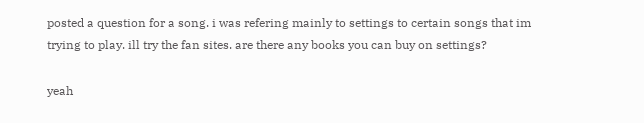posted a question for a song. i was refering mainly to settings to certain songs that im trying to play. ill try the fan sites. are there any books you can buy on settings?

yeah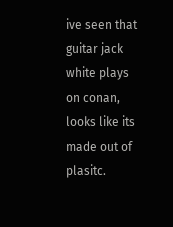ive seen that guitar jack white plays on conan, looks like its made out of plasitc.